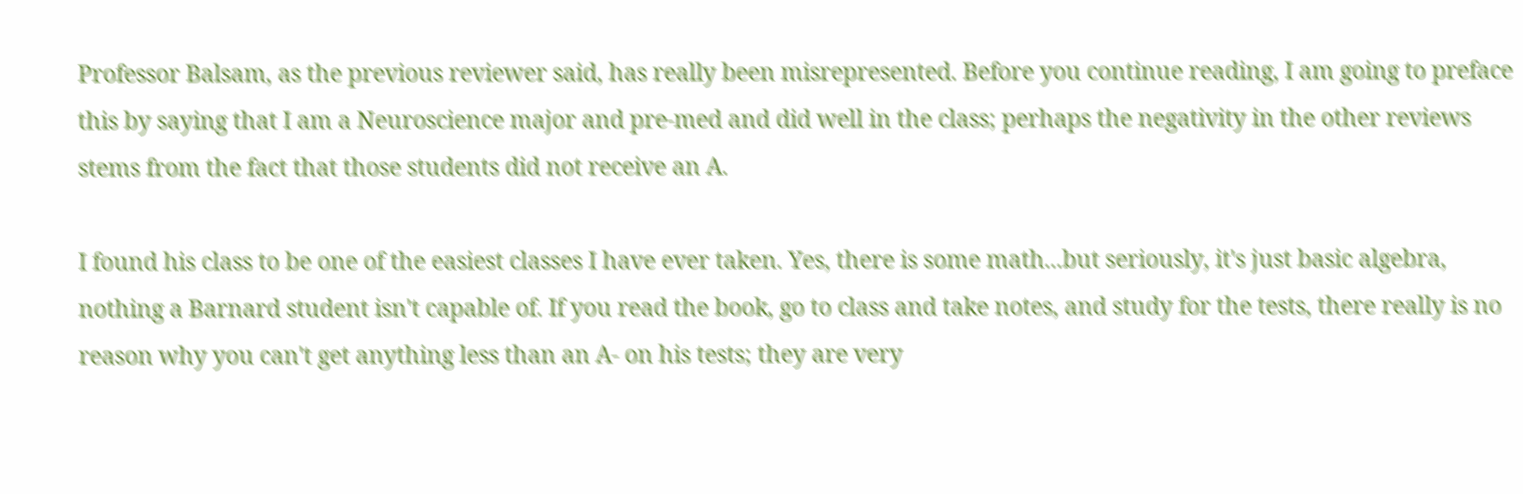Professor Balsam, as the previous reviewer said, has really been misrepresented. Before you continue reading, I am going to preface this by saying that I am a Neuroscience major and pre-med and did well in the class; perhaps the negativity in the other reviews stems from the fact that those students did not receive an A.

I found his class to be one of the easiest classes I have ever taken. Yes, there is some math...but seriously, it's just basic algebra, nothing a Barnard student isn't capable of. If you read the book, go to class and take notes, and study for the tests, there really is no reason why you can't get anything less than an A- on his tests; they are very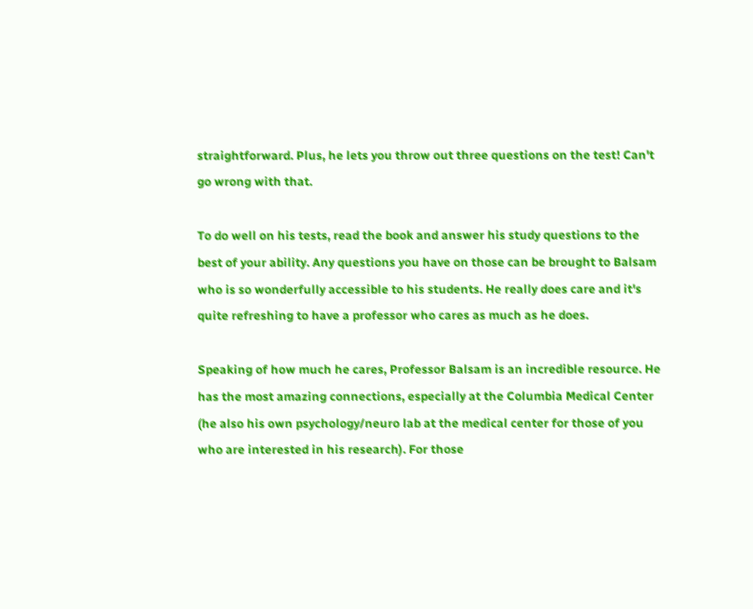straightforward. Plus, he lets you throw out three questions on the test! Can't go wrong with that.

To do well on his tests, read the book and answer his study questions to the best of your ability. Any questions you have on those can be brought to Balsam who is so wonderfully accessible to his students. He really does care and it's quite refreshing to have a professor who cares as much as he does.

Speaking of how much he cares, Professor Balsam is an incredible resource. He has the most amazing connections, especially at the Columbia Medical Center (he also his own psychology/neuro lab at the medical center for those of you who are interested in his research). For those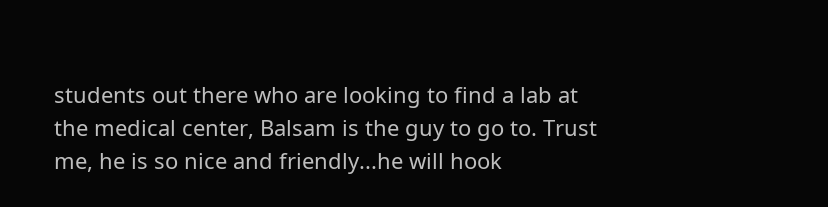students out there who are looking to find a lab at the medical center, Balsam is the guy to go to. Trust me, he is so nice and friendly...he will hook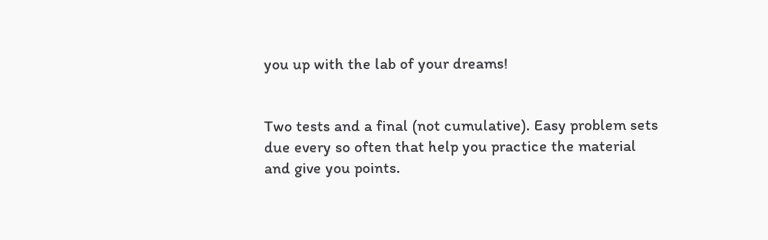you up with the lab of your dreams!


Two tests and a final (not cumulative). Easy problem sets due every so often that help you practice the material and give you points.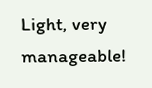Light, very manageable!